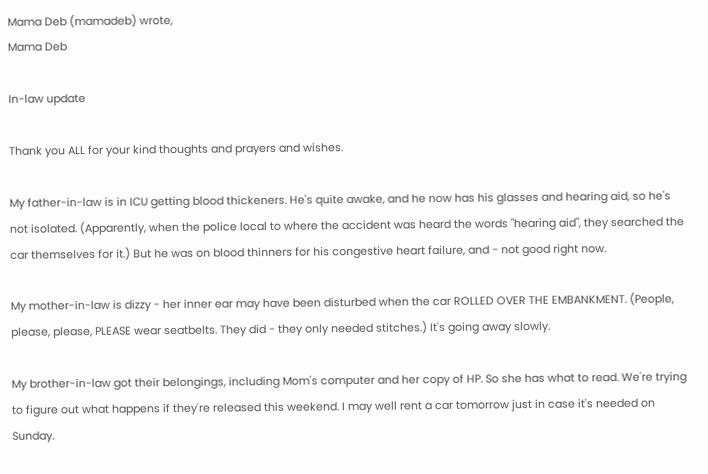Mama Deb (mamadeb) wrote,
Mama Deb

In-law update

Thank you ALL for your kind thoughts and prayers and wishes.

My father-in-law is in ICU getting blood thickeners. He's quite awake, and he now has his glasses and hearing aid, so he's not isolated. (Apparently, when the police local to where the accident was heard the words "hearing aid", they searched the car themselves for it.) But he was on blood thinners for his congestive heart failure, and - not good right now.

My mother-in-law is dizzy - her inner ear may have been disturbed when the car ROLLED OVER THE EMBANKMENT. (People, please, please, PLEASE wear seatbelts. They did - they only needed stitches.) It's going away slowly.

My brother-in-law got their belongings, including Mom's computer and her copy of HP. So she has what to read. We're trying to figure out what happens if they're released this weekend. I may well rent a car tomorrow just in case it's needed on Sunday.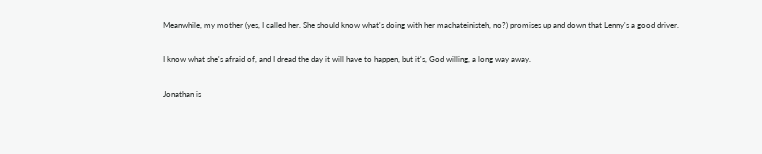Meanwhile, my mother (yes, I called her. She should know what's doing with her machateinisteh, no?) promises up and down that Lenny's a good driver.

I know what she's afraid of, and I dread the day it will have to happen, but it's, God willing, a long way away.

Jonathan is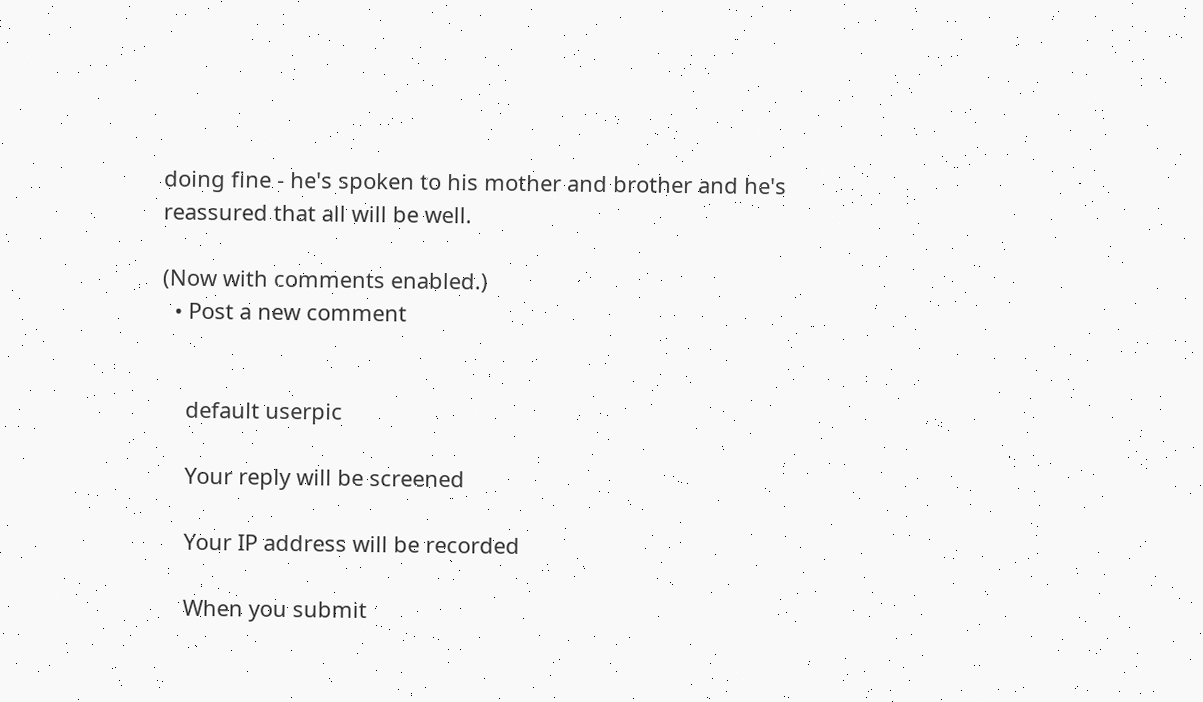doing fine - he's spoken to his mother and brother and he's reassured that all will be well.

(Now with comments enabled.)
  • Post a new comment


    default userpic

    Your reply will be screened

    Your IP address will be recorded

    When you submit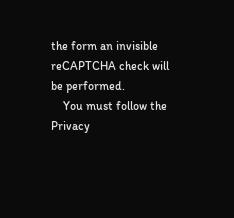the form an invisible reCAPTCHA check will be performed.
    You must follow the Privacy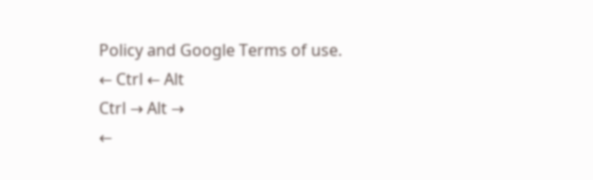Policy and Google Terms of use.
← Ctrl ← Alt
Ctrl → Alt →
←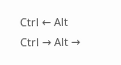Ctrl ← Alt
Ctrl → Alt →